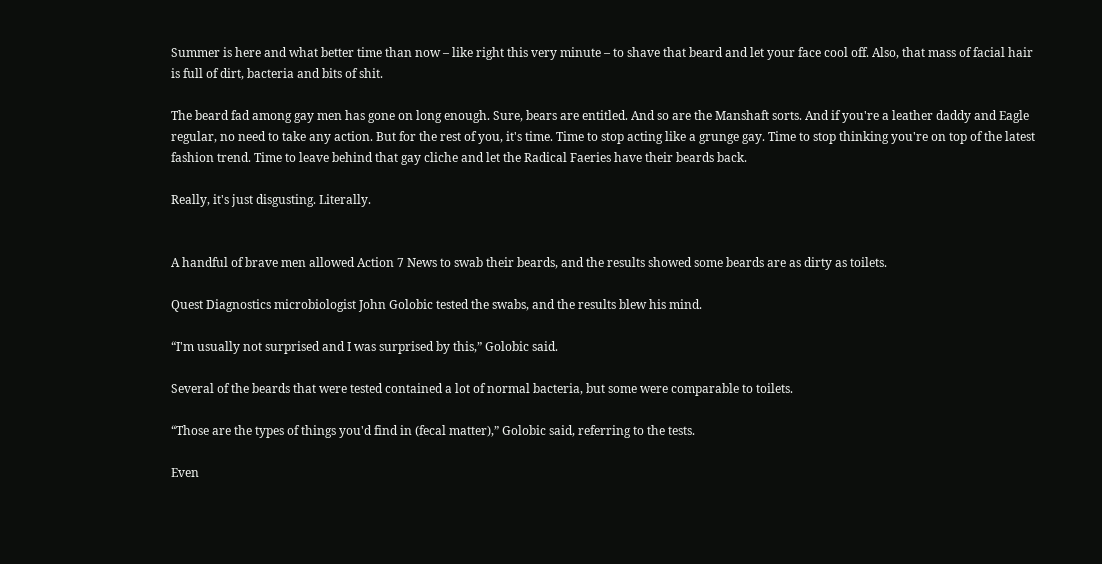Summer is here and what better time than now – like right this very minute – to shave that beard and let your face cool off. Also, that mass of facial hair is full of dirt, bacteria and bits of shit.

The beard fad among gay men has gone on long enough. Sure, bears are entitled. And so are the Manshaft sorts. And if you're a leather daddy and Eagle regular, no need to take any action. But for the rest of you, it's time. Time to stop acting like a grunge gay. Time to stop thinking you're on top of the latest fashion trend. Time to leave behind that gay cliche and let the Radical Faeries have their beards back.

Really, it's just disgusting. Literally.


A handful of brave men allowed Action 7 News to swab their beards, and the results showed some beards are as dirty as toilets.

Quest Diagnostics microbiologist John Golobic tested the swabs, and the results blew his mind.

“I'm usually not surprised and I was surprised by this,” Golobic said.

Several of the beards that were tested contained a lot of normal bacteria, but some were comparable to toilets.

“Those are the types of things you'd find in (fecal matter),” Golobic said, referring to the tests.

Even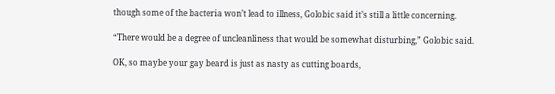though some of the bacteria won’t lead to illness, Golobic said it’s still a little concerning.

“There would be a degree of uncleanliness that would be somewhat disturbing,” Golobic said.

OK, so maybe your gay beard is just as nasty as cutting boards,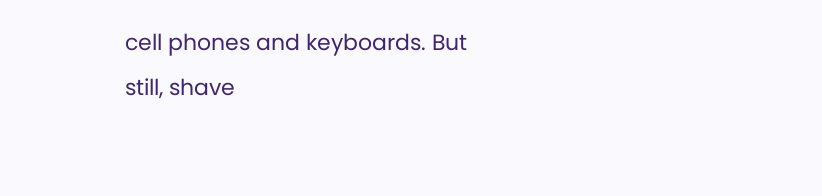cell phones and keyboards. But still, shave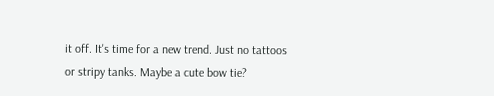it off. It's time for a new trend. Just no tattoos or stripy tanks. Maybe a cute bow tie?